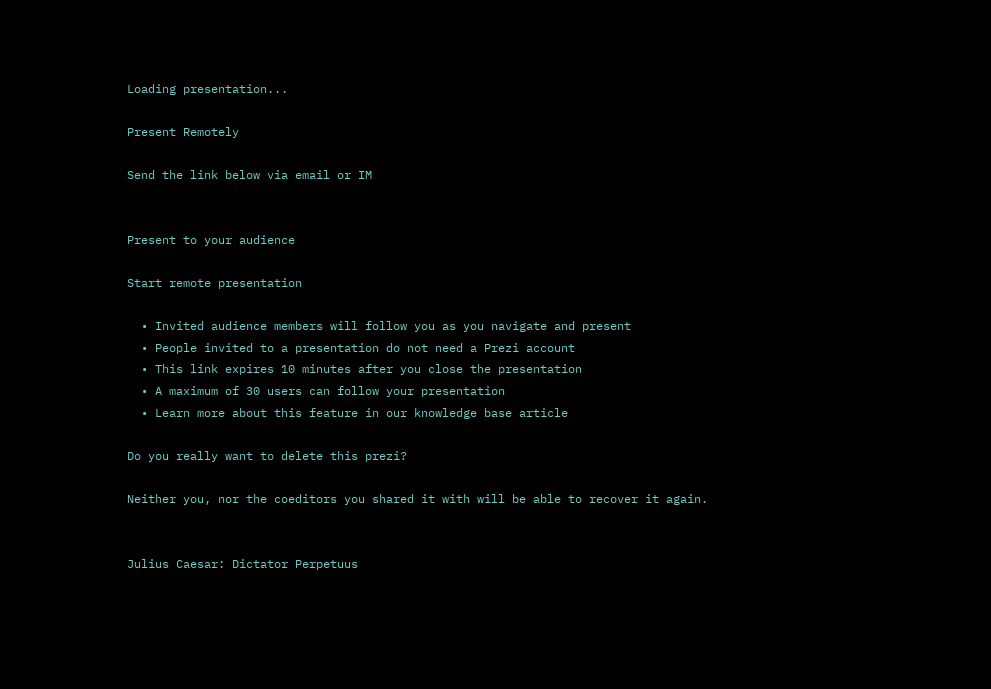Loading presentation...

Present Remotely

Send the link below via email or IM


Present to your audience

Start remote presentation

  • Invited audience members will follow you as you navigate and present
  • People invited to a presentation do not need a Prezi account
  • This link expires 10 minutes after you close the presentation
  • A maximum of 30 users can follow your presentation
  • Learn more about this feature in our knowledge base article

Do you really want to delete this prezi?

Neither you, nor the coeditors you shared it with will be able to recover it again.


Julius Caesar: Dictator Perpetuus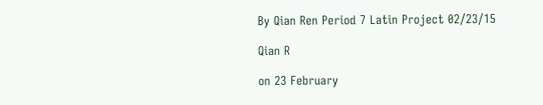By Qian Ren Period 7 Latin Project 02/23/15

Qian R

on 23 February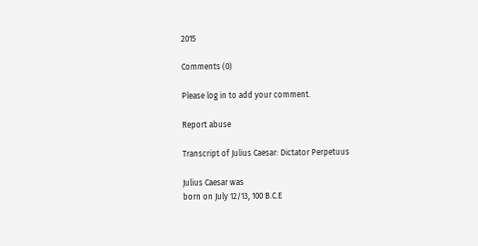2015

Comments (0)

Please log in to add your comment.

Report abuse

Transcript of Julius Caesar: Dictator Perpetuus

Julius Caesar was
born on July 12/13, 100 B.C.E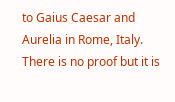to Gaius Caesar and Aurelia in Rome, Italy. There is no proof but it is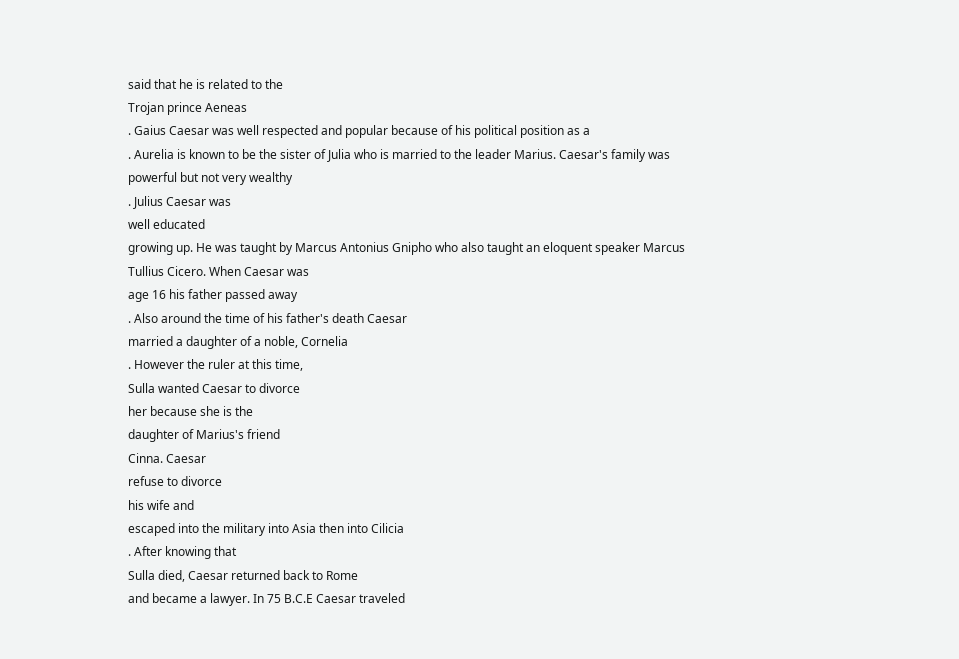said that he is related to the
Trojan prince Aeneas
. Gaius Caesar was well respected and popular because of his political position as a
. Aurelia is known to be the sister of Julia who is married to the leader Marius. Caesar's family was
powerful but not very wealthy
. Julius Caesar was
well educated
growing up. He was taught by Marcus Antonius Gnipho who also taught an eloquent speaker Marcus Tullius Cicero. When Caesar was
age 16 his father passed away
. Also around the time of his father's death Caesar
married a daughter of a noble, Cornelia
. However the ruler at this time,
Sulla wanted Caesar to divorce
her because she is the
daughter of Marius's friend
Cinna. Caesar
refuse to divorce
his wife and
escaped into the military into Asia then into Cilicia
. After knowing that
Sulla died, Caesar returned back to Rome
and became a lawyer. In 75 B.C.E Caesar traveled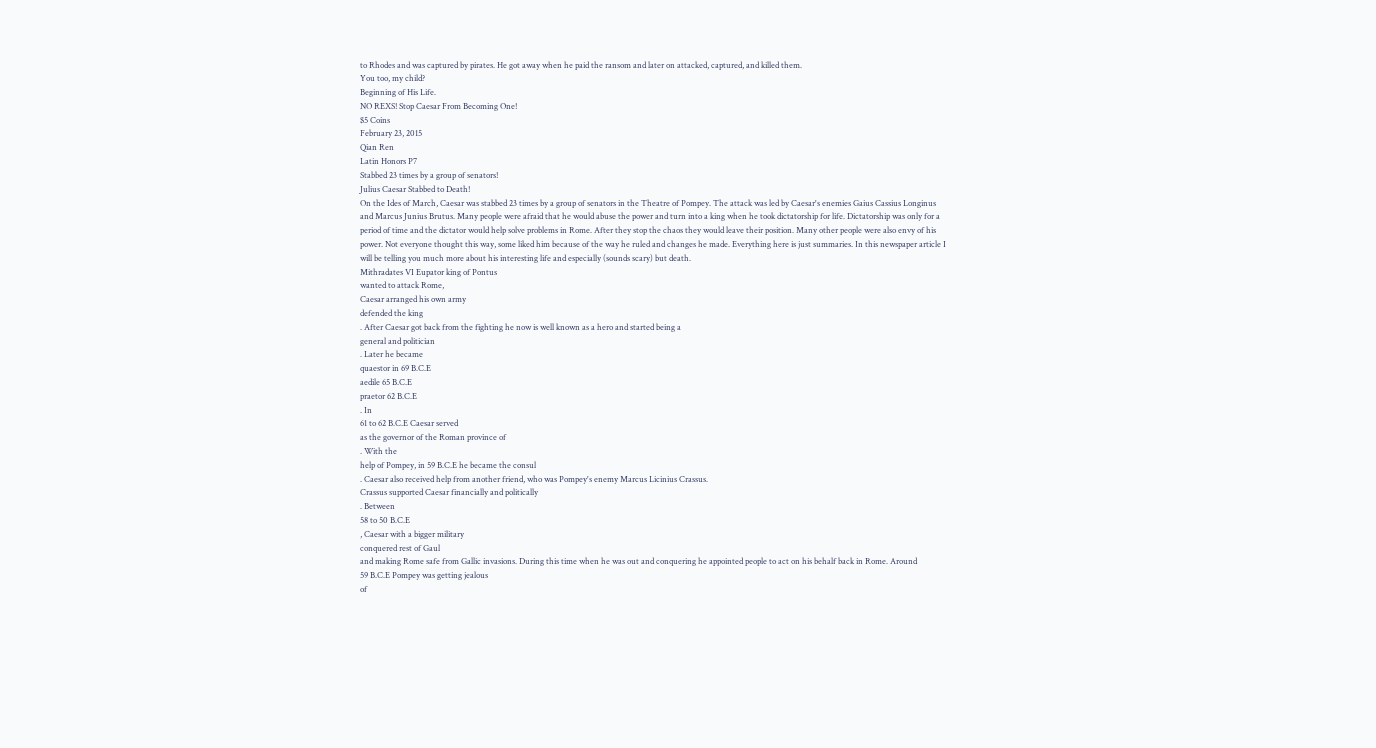to Rhodes and was captured by pirates. He got away when he paid the ransom and later on attacked, captured, and killed them.
You too, my child?
Beginning of His Life.
NO REXS! Stop Caesar From Becoming One!
$5 Coins
February 23, 2015
Qian Ren
Latin Honors P7
Stabbed 23 times by a group of senators!
Julius Caesar Stabbed to Death!
On the Ides of March, Caesar was stabbed 23 times by a group of senators in the Theatre of Pompey. The attack was led by Caesar's enemies Gaius Cassius Longinus and Marcus Junius Brutus. Many people were afraid that he would abuse the power and turn into a king when he took dictatorship for life. Dictatorship was only for a period of time and the dictator would help solve problems in Rome. After they stop the chaos they would leave their position. Many other people were also envy of his power. Not everyone thought this way, some liked him because of the way he ruled and changes he made. Everything here is just summaries. In this newspaper article I will be telling you much more about his interesting life and especially (sounds scary) but death.
Mithradates VI Eupator king of Pontus
wanted to attack Rome,
Caesar arranged his own army
defended the king
. After Caesar got back from the fighting he now is well known as a hero and started being a
general and politician
. Later he became
quaestor in 69 B.C.E
aedile 65 B.C.E
praetor 62 B.C.E
. In
61 to 62 B.C.E Caesar served
as the governor of the Roman province of
. With the
help of Pompey, in 59 B.C.E he became the consul
. Caesar also received help from another friend, who was Pompey's enemy Marcus Licinius Crassus.
Crassus supported Caesar financially and politically
. Between
58 to 50 B.C.E
, Caesar with a bigger military
conquered rest of Gaul
and making Rome safe from Gallic invasions. During this time when he was out and conquering he appointed people to act on his behalf back in Rome. Around
59 B.C.E Pompey was getting jealous
of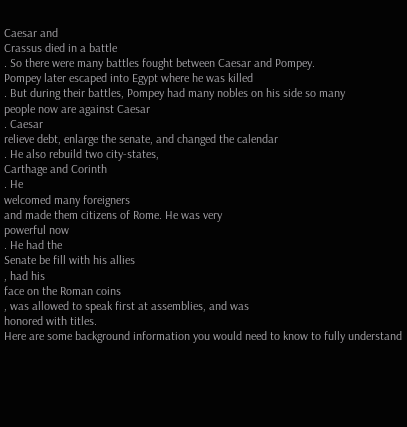Caesar and
Crassus died in a battle
. So there were many battles fought between Caesar and Pompey.
Pompey later escaped into Egypt where he was killed
. But during their battles, Pompey had many nobles on his side so many
people now are against Caesar
. Caesar
relieve debt, enlarge the senate, and changed the calendar
. He also rebuild two city-states,
Carthage and Corinth
. He
welcomed many foreigners
and made them citizens of Rome. He was very
powerful now
. He had the
Senate be fill with his allies
, had his
face on the Roman coins
, was allowed to speak first at assemblies, and was
honored with titles.
Here are some background information you would need to know to fully understand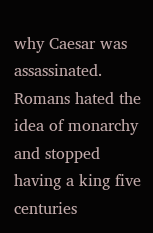why Caesar was assassinated. Romans hated the idea of monarchy and stopped having a king five centuries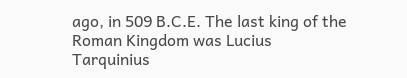ago, in 509 B.C.E. The last king of the Roman Kingdom was Lucius Tarquinius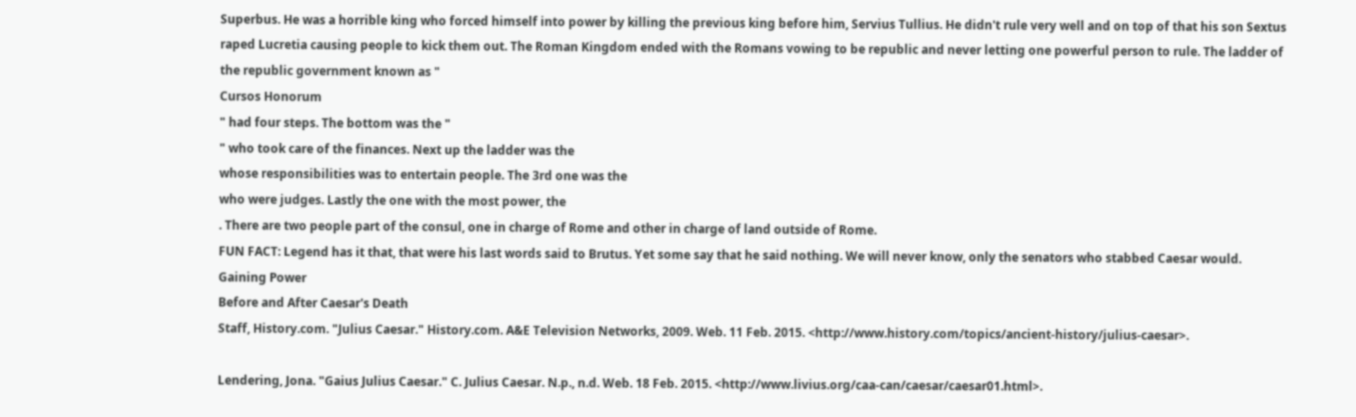Superbus. He was a horrible king who forced himself into power by killing the previous king before him, Servius Tullius. He didn't rule very well and on top of that his son Sextus raped Lucretia causing people to kick them out. The Roman Kingdom ended with the Romans vowing to be republic and never letting one powerful person to rule. The ladder of the republic government known as "
Cursos Honorum
" had four steps. The bottom was the "
" who took care of the finances. Next up the ladder was the
whose responsibilities was to entertain people. The 3rd one was the
who were judges. Lastly the one with the most power, the
. There are two people part of the consul, one in charge of Rome and other in charge of land outside of Rome.
FUN FACT: Legend has it that, that were his last words said to Brutus. Yet some say that he said nothing. We will never know, only the senators who stabbed Caesar would.
Gaining Power
Before and After Caesar's Death
Staff, History.com. "Julius Caesar." History.com. A&E Television Networks, 2009. Web. 11 Feb. 2015. <http://www.history.com/topics/ancient-history/julius-caesar>.

Lendering, Jona. "Gaius Julius Caesar." C. Julius Caesar. N.p., n.d. Web. 18 Feb. 2015. <http://www.livius.org/caa-can/caesar/caesar01.html>.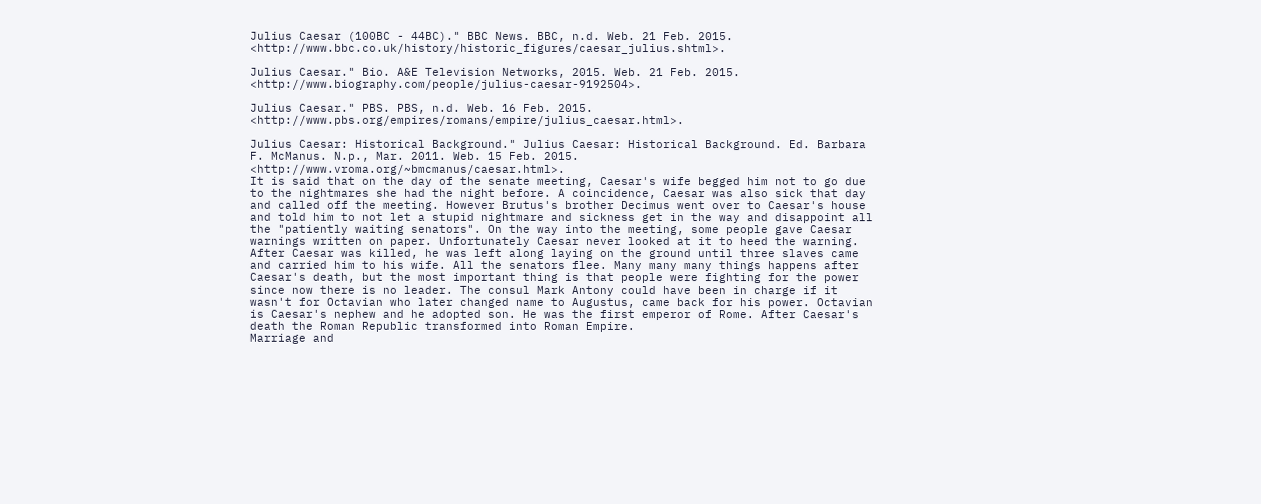Julius Caesar (100BC - 44BC)." BBC News. BBC, n.d. Web. 21 Feb. 2015. <http://www.bbc.co.uk/history/historic_figures/caesar_julius.shtml>.

Julius Caesar." Bio. A&E Television Networks, 2015. Web. 21 Feb. 2015. <http://www.biography.com/people/julius-caesar-9192504>.

Julius Caesar." PBS. PBS, n.d. Web. 16 Feb. 2015. <http://www.pbs.org/empires/romans/empire/julius_caesar.html>.

Julius Caesar: Historical Background." Julius Caesar: Historical Background. Ed. Barbara F. McManus. N.p., Mar. 2011. Web. 15 Feb. 2015. <http://www.vroma.org/~bmcmanus/caesar.html>.
It is said that on the day of the senate meeting, Caesar's wife begged him not to go due to the nightmares she had the night before. A coincidence, Caesar was also sick that day and called off the meeting. However Brutus's brother Decimus went over to Caesar's house and told him to not let a stupid nightmare and sickness get in the way and disappoint all the "patiently waiting senators". On the way into the meeting, some people gave Caesar warnings written on paper. Unfortunately Caesar never looked at it to heed the warning.
After Caesar was killed, he was left along laying on the ground until three slaves came and carried him to his wife. All the senators flee. Many many many things happens after Caesar's death, but the most important thing is that people were fighting for the power since now there is no leader. The consul Mark Antony could have been in charge if it wasn't for Octavian who later changed name to Augustus, came back for his power. Octavian is Caesar's nephew and he adopted son. He was the first emperor of Rome. After Caesar's death the Roman Republic transformed into Roman Empire.
Marriage and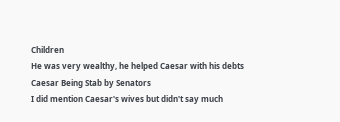Children
He was very wealthy, he helped Caesar with his debts
Caesar Being Stab by Senators
I did mention Caesar's wives but didn't say much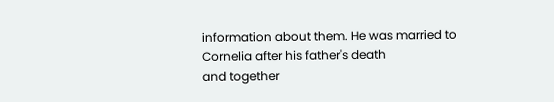information about them. He was married to
Cornelia after his father's death
and together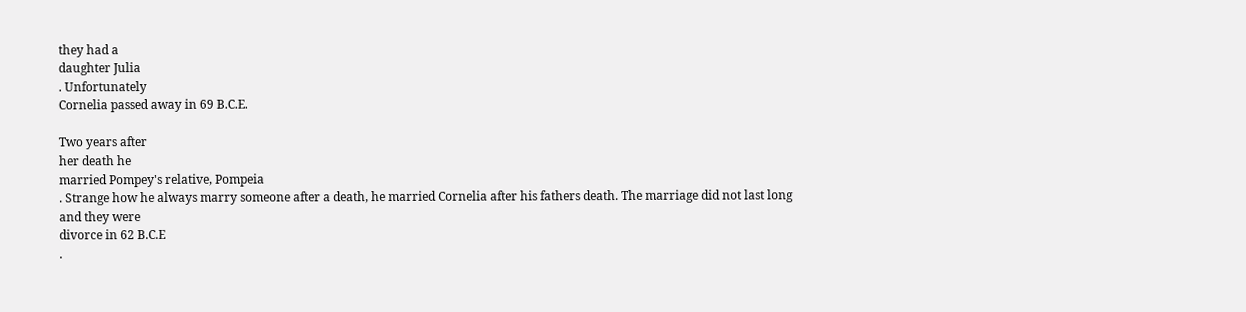they had a
daughter Julia
. Unfortunately
Cornelia passed away in 69 B.C.E.

Two years after
her death he
married Pompey's relative, Pompeia
. Strange how he always marry someone after a death, he married Cornelia after his fathers death. The marriage did not last long and they were
divorce in 62 B.C.E
.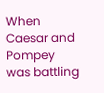When Caesar and Pompey was battling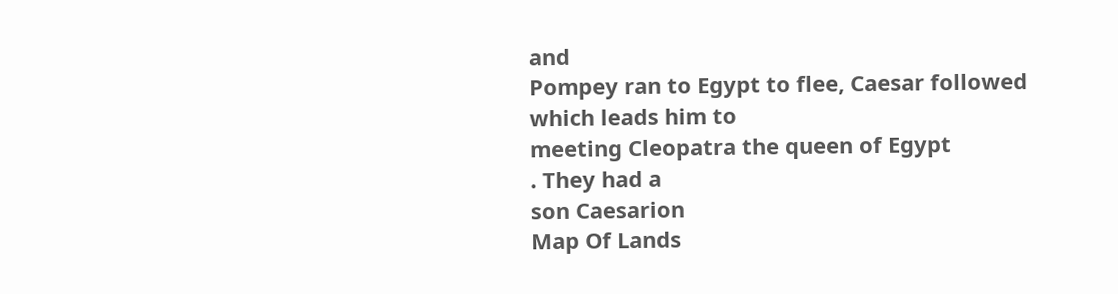and
Pompey ran to Egypt to flee, Caesar followed
which leads him to
meeting Cleopatra the queen of Egypt
. They had a
son Caesarion
Map Of Lands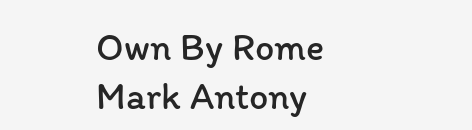Own By Rome
Mark Antony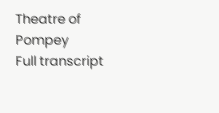Theatre of Pompey
Full transcript